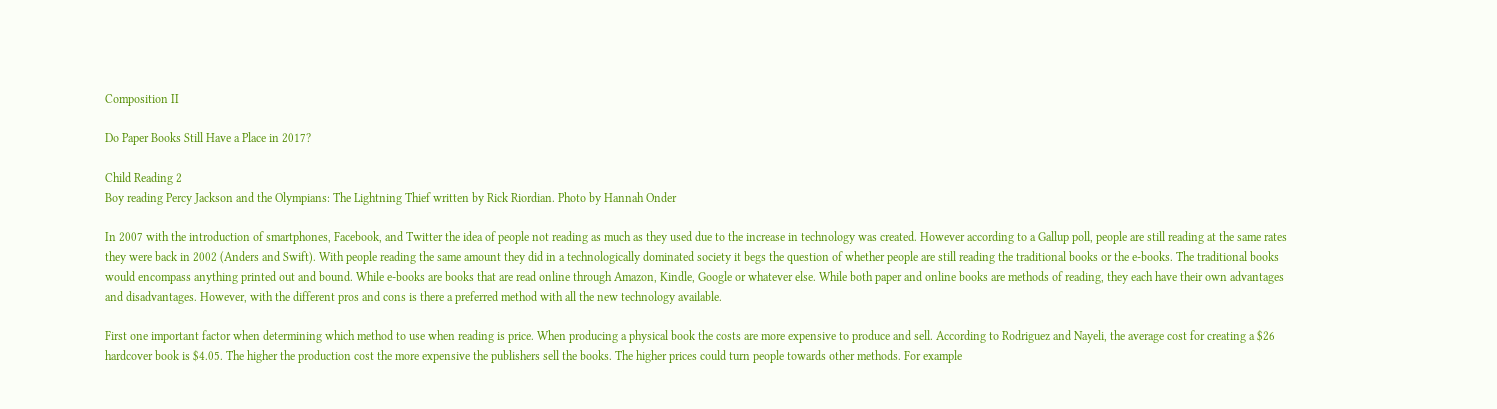Composition II

Do Paper Books Still Have a Place in 2017?

Child Reading 2
Boy reading Percy Jackson and the Olympians: The Lightning Thief written by Rick Riordian. Photo by Hannah Onder

In 2007 with the introduction of smartphones, Facebook, and Twitter the idea of people not reading as much as they used due to the increase in technology was created. However according to a Gallup poll, people are still reading at the same rates they were back in 2002 (Anders and Swift). With people reading the same amount they did in a technologically dominated society it begs the question of whether people are still reading the traditional books or the e-books. The traditional books would encompass anything printed out and bound. While e-books are books that are read online through Amazon, Kindle, Google or whatever else. While both paper and online books are methods of reading, they each have their own advantages and disadvantages. However, with the different pros and cons is there a preferred method with all the new technology available.

First one important factor when determining which method to use when reading is price. When producing a physical book the costs are more expensive to produce and sell. According to Rodriguez and Nayeli, the average cost for creating a $26 hardcover book is $4.05. The higher the production cost the more expensive the publishers sell the books. The higher prices could turn people towards other methods. For example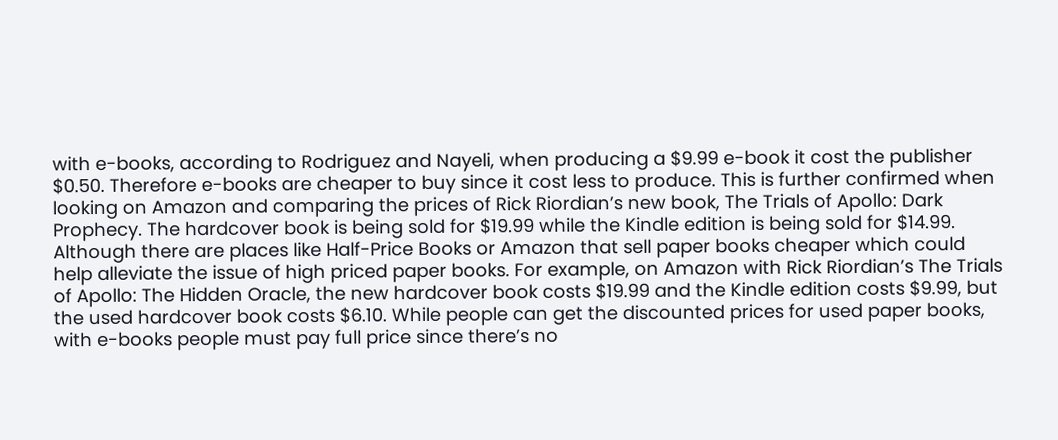with e-books, according to Rodriguez and Nayeli, when producing a $9.99 e-book it cost the publisher $0.50. Therefore e-books are cheaper to buy since it cost less to produce. This is further confirmed when looking on Amazon and comparing the prices of Rick Riordian’s new book, The Trials of Apollo: Dark Prophecy. The hardcover book is being sold for $19.99 while the Kindle edition is being sold for $14.99. Although there are places like Half-Price Books or Amazon that sell paper books cheaper which could help alleviate the issue of high priced paper books. For example, on Amazon with Rick Riordian’s The Trials of Apollo: The Hidden Oracle, the new hardcover book costs $19.99 and the Kindle edition costs $9.99, but the used hardcover book costs $6.10. While people can get the discounted prices for used paper books, with e-books people must pay full price since there’s no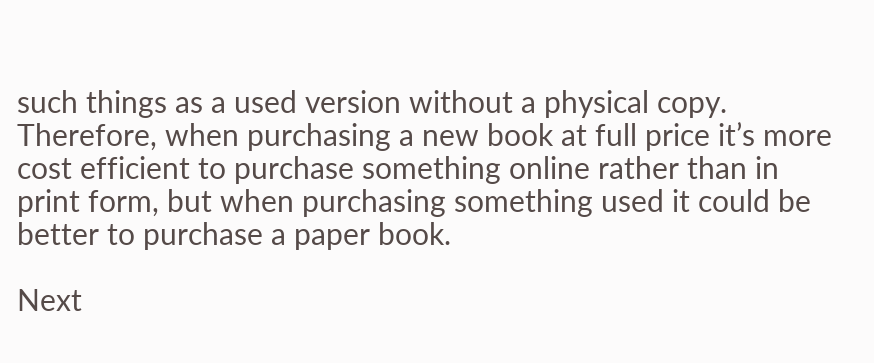such things as a used version without a physical copy. Therefore, when purchasing a new book at full price it’s more cost efficient to purchase something online rather than in print form, but when purchasing something used it could be better to purchase a paper book.

Next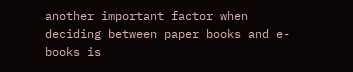another important factor when deciding between paper books and e-books is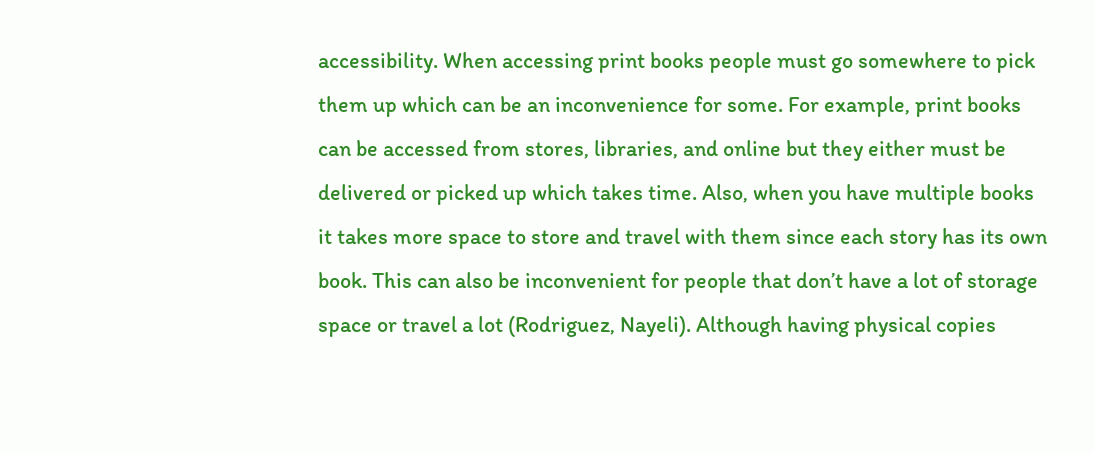accessibility. When accessing print books people must go somewhere to pick them up which can be an inconvenience for some. For example, print books can be accessed from stores, libraries, and online but they either must be delivered or picked up which takes time. Also, when you have multiple books it takes more space to store and travel with them since each story has its own book. This can also be inconvenient for people that don’t have a lot of storage space or travel a lot (Rodriguez, Nayeli). Although having physical copies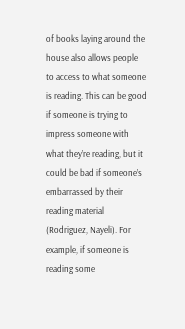of books laying around the house also allows people to access to what someone is reading. This can be good if someone is trying to impress someone with what they’re reading, but it could be bad if someone’s embarrassed by their reading material (Rodriguez, Nayeli). For example, if someone is reading some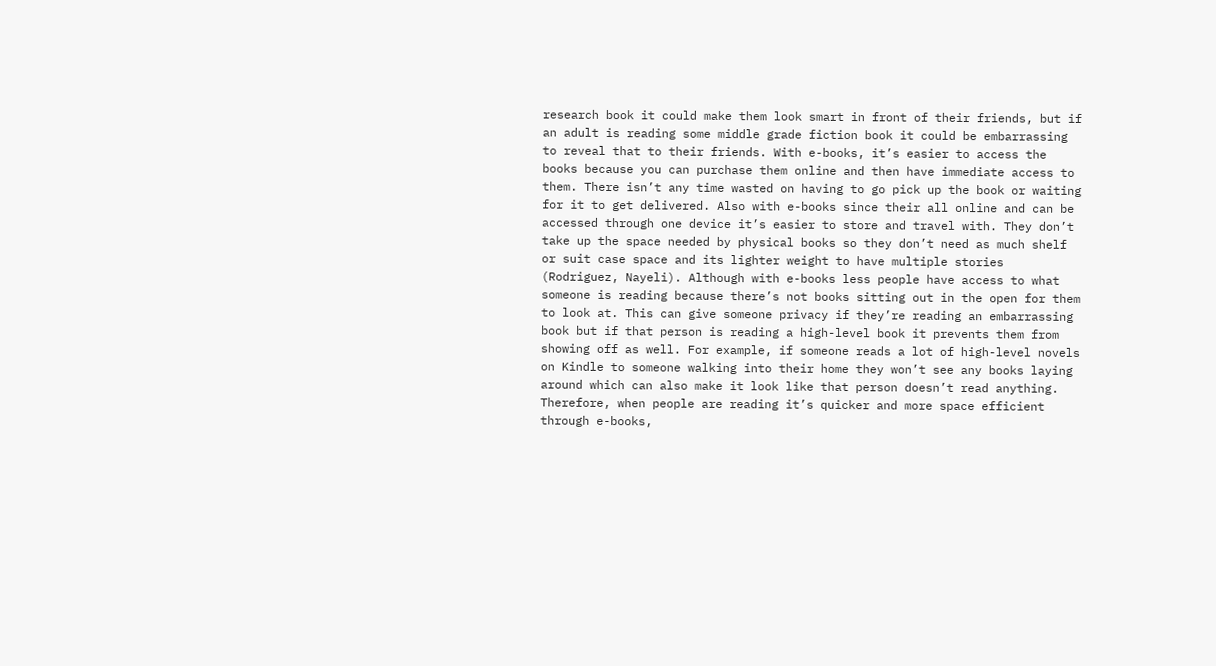research book it could make them look smart in front of their friends, but if an adult is reading some middle grade fiction book it could be embarrassing to reveal that to their friends. With e-books, it’s easier to access the books because you can purchase them online and then have immediate access to them. There isn’t any time wasted on having to go pick up the book or waiting for it to get delivered. Also with e-books since their all online and can be accessed through one device it’s easier to store and travel with. They don’t take up the space needed by physical books so they don’t need as much shelf or suit case space and its lighter weight to have multiple stories (Rodriguez, Nayeli). Although with e-books less people have access to what someone is reading because there’s not books sitting out in the open for them to look at. This can give someone privacy if they’re reading an embarrassing book but if that person is reading a high-level book it prevents them from showing off as well. For example, if someone reads a lot of high-level novels on Kindle to someone walking into their home they won’t see any books laying around which can also make it look like that person doesn’t read anything. Therefore, when people are reading it’s quicker and more space efficient through e-books,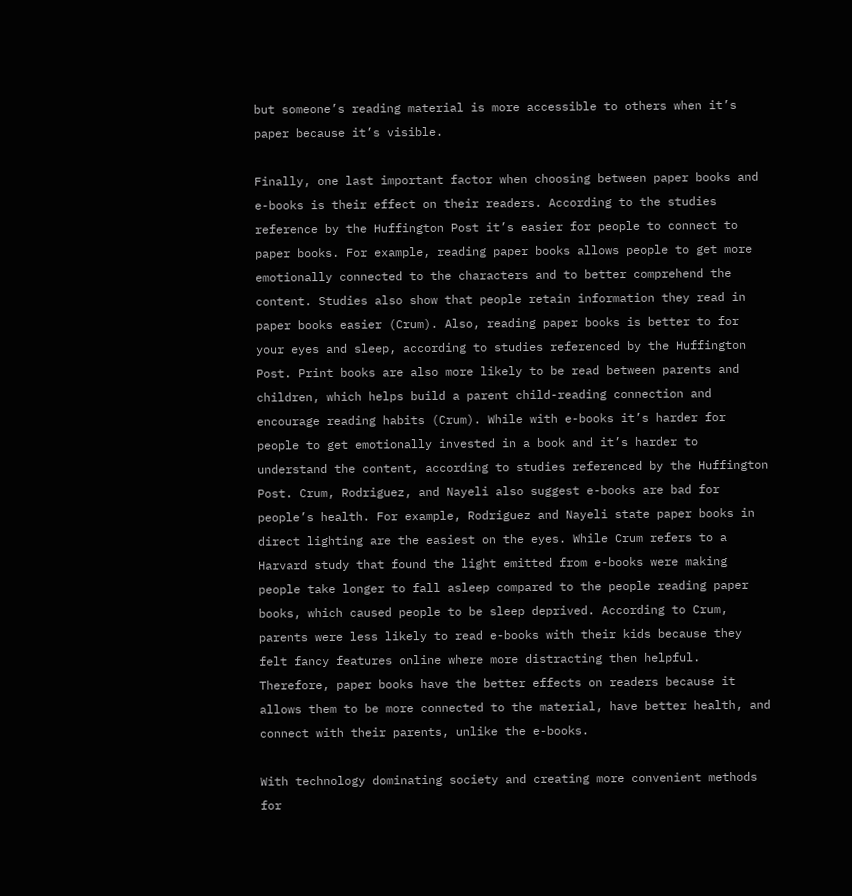but someone’s reading material is more accessible to others when it’s paper because it’s visible.

Finally, one last important factor when choosing between paper books and e-books is their effect on their readers. According to the studies reference by the Huffington Post it’s easier for people to connect to paper books. For example, reading paper books allows people to get more emotionally connected to the characters and to better comprehend the content. Studies also show that people retain information they read in paper books easier (Crum). Also, reading paper books is better to for your eyes and sleep, according to studies referenced by the Huffington Post. Print books are also more likely to be read between parents and children, which helps build a parent child-reading connection and encourage reading habits (Crum). While with e-books it’s harder for people to get emotionally invested in a book and it’s harder to understand the content, according to studies referenced by the Huffington Post. Crum, Rodriguez, and Nayeli also suggest e-books are bad for people’s health. For example, Rodriguez and Nayeli state paper books in direct lighting are the easiest on the eyes. While Crum refers to a Harvard study that found the light emitted from e-books were making people take longer to fall asleep compared to the people reading paper books, which caused people to be sleep deprived. According to Crum, parents were less likely to read e-books with their kids because they felt fancy features online where more distracting then helpful. Therefore, paper books have the better effects on readers because it allows them to be more connected to the material, have better health, and connect with their parents, unlike the e-books.

With technology dominating society and creating more convenient methods for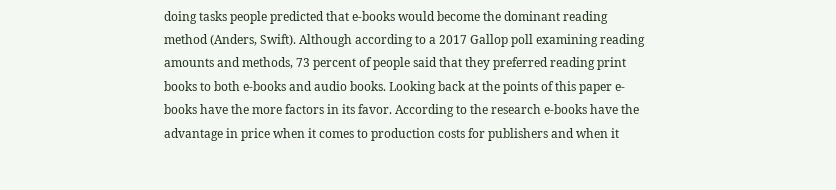doing tasks people predicted that e-books would become the dominant reading method (Anders, Swift). Although according to a 2017 Gallop poll examining reading amounts and methods, 73 percent of people said that they preferred reading print books to both e-books and audio books. Looking back at the points of this paper e-books have the more factors in its favor. According to the research e-books have the advantage in price when it comes to production costs for publishers and when it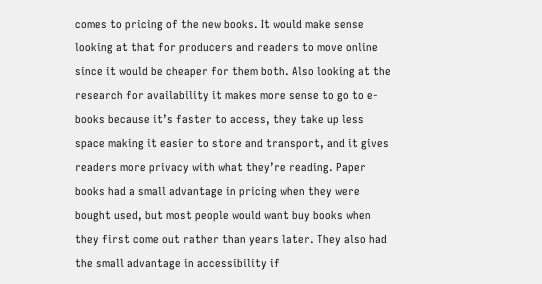comes to pricing of the new books. It would make sense looking at that for producers and readers to move online since it would be cheaper for them both. Also looking at the research for availability it makes more sense to go to e-books because it’s faster to access, they take up less space making it easier to store and transport, and it gives readers more privacy with what they’re reading. Paper books had a small advantage in pricing when they were bought used, but most people would want buy books when they first come out rather than years later. They also had the small advantage in accessibility if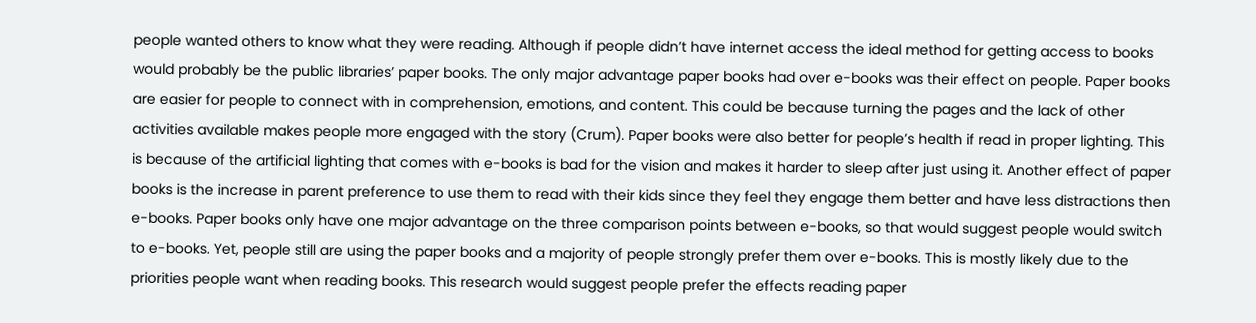people wanted others to know what they were reading. Although if people didn’t have internet access the ideal method for getting access to books would probably be the public libraries’ paper books. The only major advantage paper books had over e-books was their effect on people. Paper books are easier for people to connect with in comprehension, emotions, and content. This could be because turning the pages and the lack of other activities available makes people more engaged with the story (Crum). Paper books were also better for people’s health if read in proper lighting. This is because of the artificial lighting that comes with e-books is bad for the vision and makes it harder to sleep after just using it. Another effect of paper books is the increase in parent preference to use them to read with their kids since they feel they engage them better and have less distractions then e-books. Paper books only have one major advantage on the three comparison points between e-books, so that would suggest people would switch to e-books. Yet, people still are using the paper books and a majority of people strongly prefer them over e-books. This is mostly likely due to the priorities people want when reading books. This research would suggest people prefer the effects reading paper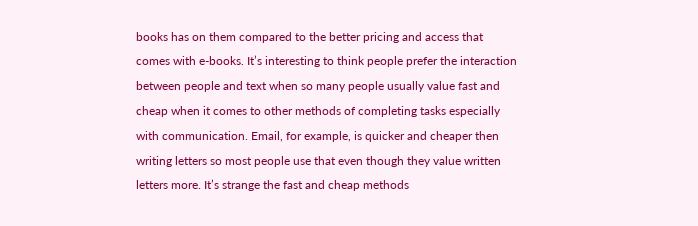books has on them compared to the better pricing and access that comes with e-books. It’s interesting to think people prefer the interaction between people and text when so many people usually value fast and cheap when it comes to other methods of completing tasks especially with communication. Email, for example, is quicker and cheaper then writing letters so most people use that even though they value written letters more. It’s strange the fast and cheap methods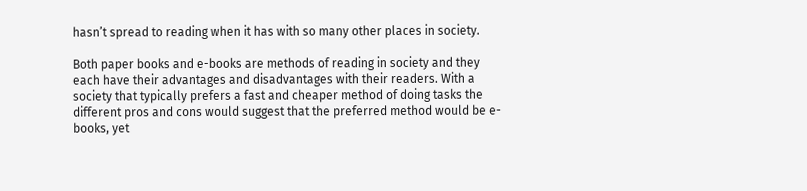hasn’t spread to reading when it has with so many other places in society.

Both paper books and e-books are methods of reading in society and they each have their advantages and disadvantages with their readers. With a society that typically prefers a fast and cheaper method of doing tasks the different pros and cons would suggest that the preferred method would be e-books, yet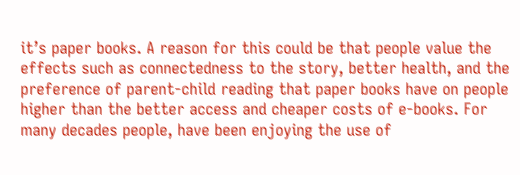it’s paper books. A reason for this could be that people value the effects such as connectedness to the story, better health, and the preference of parent-child reading that paper books have on people higher than the better access and cheaper costs of e-books. For many decades people, have been enjoying the use of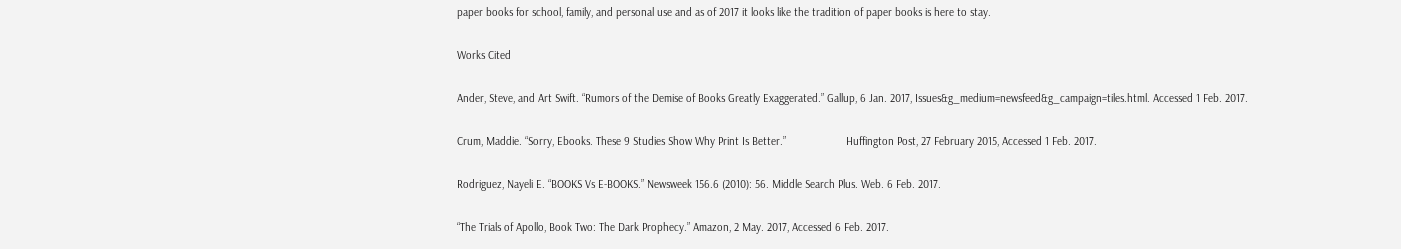paper books for school, family, and personal use and as of 2017 it looks like the tradition of paper books is here to stay.

Works Cited

Ander, Steve, and Art Swift. “Rumors of the Demise of Books Greatly Exaggerated.” Gallup, 6 Jan. 2017, Issues&g_medium=newsfeed&g_campaign=tiles.html. Accessed 1 Feb. 2017.

Crum, Maddie. “Sorry, Ebooks. These 9 Studies Show Why Print Is Better.”                    Huffington Post, 27 February 2015, Accessed 1 Feb. 2017.

Rodriguez, Nayeli E. “BOOKS Vs E-BOOKS.” Newsweek 156.6 (2010): 56. Middle Search Plus. Web. 6 Feb. 2017.

“The Trials of Apollo, Book Two: The Dark Prophecy.” Amazon, 2 May. 2017, Accessed 6 Feb. 2017.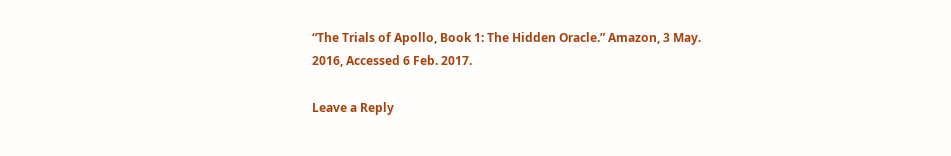“The Trials of Apollo, Book 1: The Hidden Oracle.” Amazon, 3 May. 2016, Accessed 6 Feb. 2017.

Leave a Reply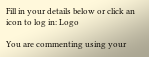Fill in your details below or click an icon to log in: Logo

You are commenting using your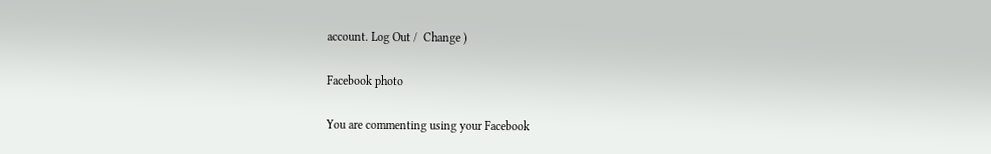account. Log Out /  Change )

Facebook photo

You are commenting using your Facebook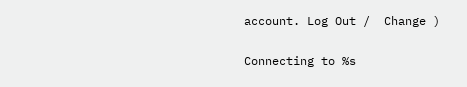account. Log Out /  Change )

Connecting to %s